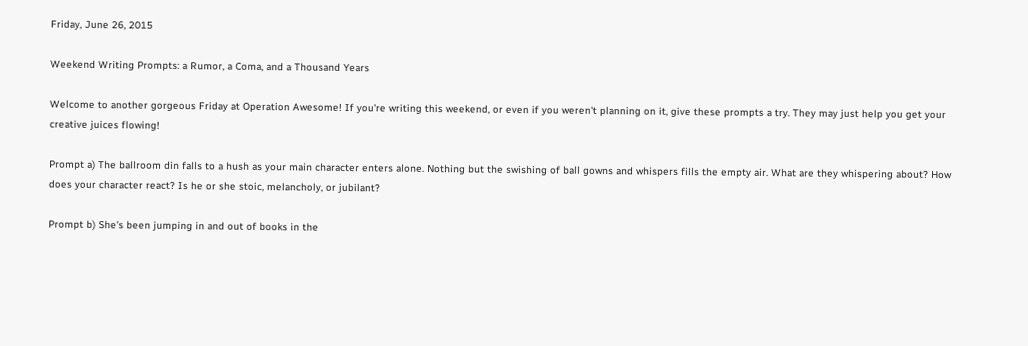Friday, June 26, 2015

Weekend Writing Prompts: a Rumor, a Coma, and a Thousand Years

Welcome to another gorgeous Friday at Operation Awesome! If you're writing this weekend, or even if you weren't planning on it, give these prompts a try. They may just help you get your creative juices flowing!

Prompt a) The ballroom din falls to a hush as your main character enters alone. Nothing but the swishing of ball gowns and whispers fills the empty air. What are they whispering about? How does your character react? Is he or she stoic, melancholy, or jubilant?

Prompt b) She's been jumping in and out of books in the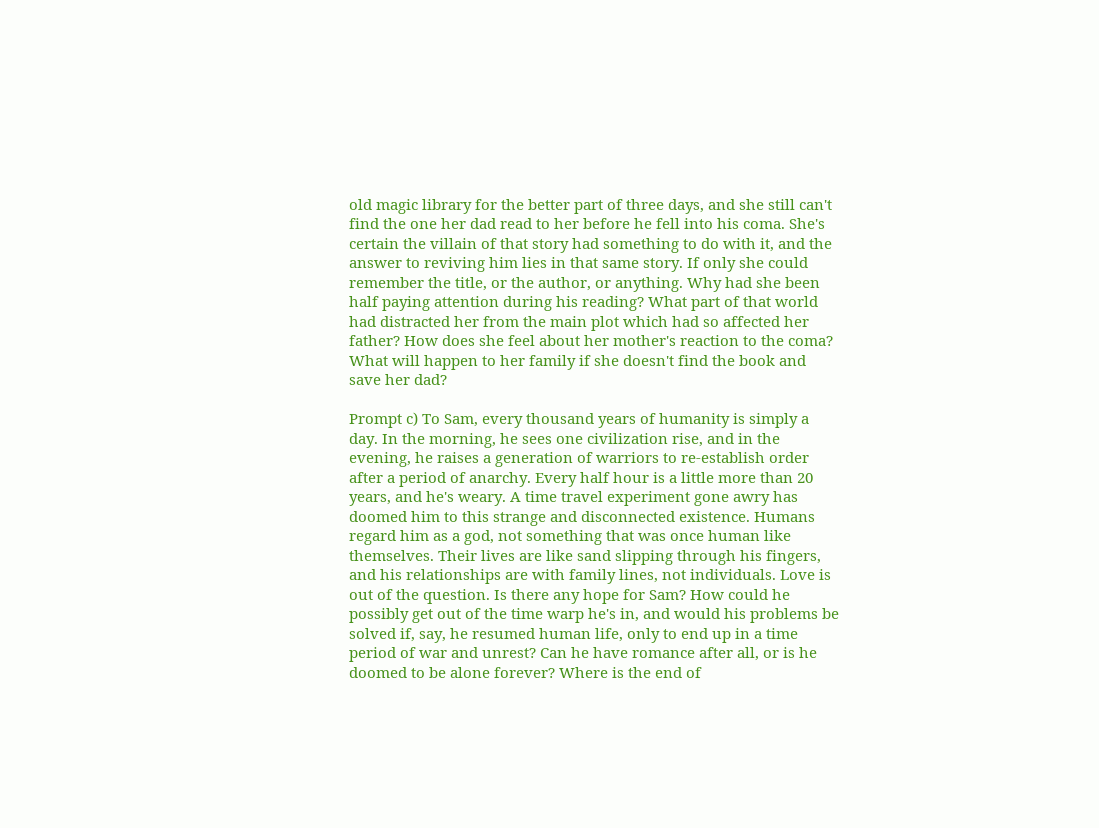old magic library for the better part of three days, and she still can't find the one her dad read to her before he fell into his coma. She's certain the villain of that story had something to do with it, and the answer to reviving him lies in that same story. If only she could remember the title, or the author, or anything. Why had she been half paying attention during his reading? What part of that world had distracted her from the main plot which had so affected her father? How does she feel about her mother's reaction to the coma? What will happen to her family if she doesn't find the book and save her dad?

Prompt c) To Sam, every thousand years of humanity is simply a day. In the morning, he sees one civilization rise, and in the evening, he raises a generation of warriors to re-establish order after a period of anarchy. Every half hour is a little more than 20 years, and he's weary. A time travel experiment gone awry has doomed him to this strange and disconnected existence. Humans regard him as a god, not something that was once human like themselves. Their lives are like sand slipping through his fingers, and his relationships are with family lines, not individuals. Love is out of the question. Is there any hope for Sam? How could he possibly get out of the time warp he's in, and would his problems be solved if, say, he resumed human life, only to end up in a time period of war and unrest? Can he have romance after all, or is he doomed to be alone forever? Where is the end of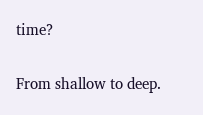time?

From shallow to deep.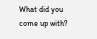What did you come up with?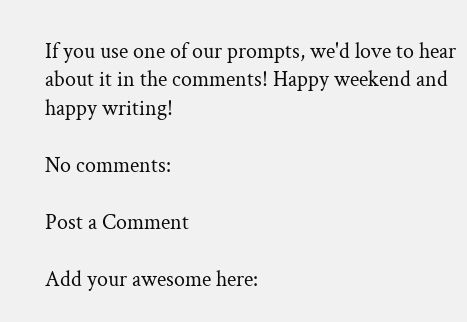If you use one of our prompts, we'd love to hear about it in the comments! Happy weekend and happy writing!

No comments:

Post a Comment

Add your awesome here: